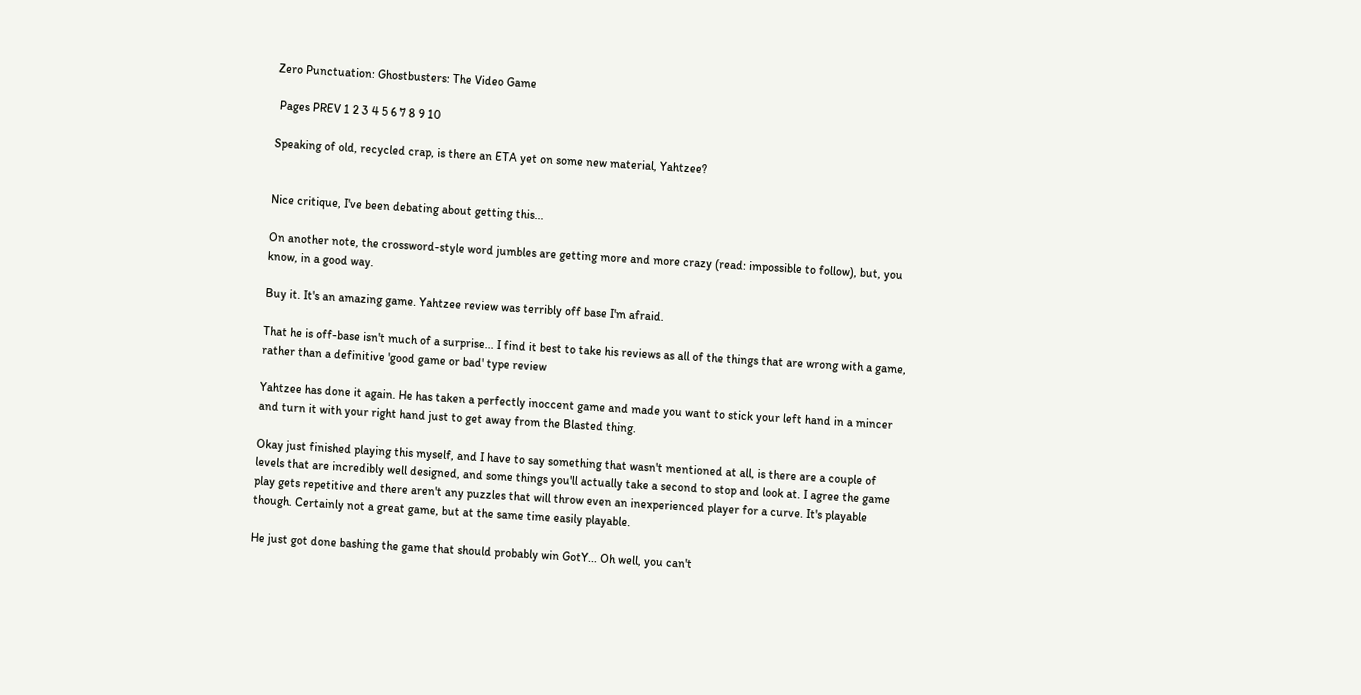Zero Punctuation: Ghostbusters: The Video Game

 Pages PREV 1 2 3 4 5 6 7 8 9 10

Speaking of old, recycled crap, is there an ETA yet on some new material, Yahtzee?


Nice critique, I've been debating about getting this...

On another note, the crossword-style word jumbles are getting more and more crazy (read: impossible to follow), but, you know, in a good way.

Buy it. It's an amazing game. Yahtzee review was terribly off base I'm afraid.

That he is off-base isn't much of a surprise... I find it best to take his reviews as all of the things that are wrong with a game, rather than a definitive 'good game or bad' type review

Yahtzee has done it again. He has taken a perfectly inoccent game and made you want to stick your left hand in a mincer and turn it with your right hand just to get away from the Blasted thing.

Okay just finished playing this myself, and I have to say something that wasn't mentioned at all, is there are a couple of levels that are incredibly well designed, and some things you'll actually take a second to stop and look at. I agree the game play gets repetitive and there aren't any puzzles that will throw even an inexperienced player for a curve. It's playable though. Certainly not a great game, but at the same time easily playable.

He just got done bashing the game that should probably win GotY... Oh well, you can't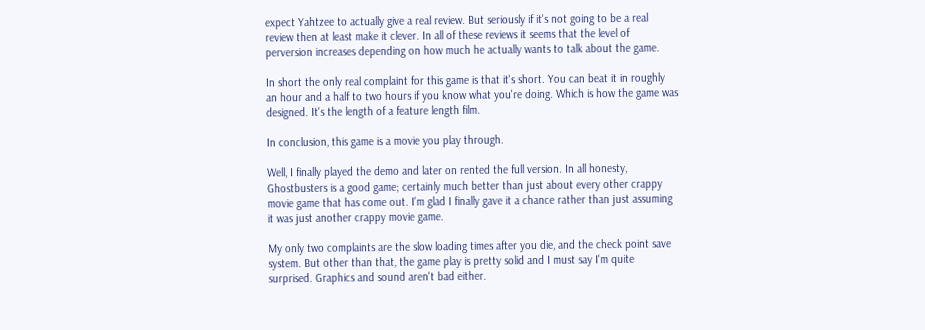expect Yahtzee to actually give a real review. But seriously if it's not going to be a real review then at least make it clever. In all of these reviews it seems that the level of perversion increases depending on how much he actually wants to talk about the game.

In short the only real complaint for this game is that it's short. You can beat it in roughly an hour and a half to two hours if you know what you're doing. Which is how the game was designed. It's the length of a feature length film.

In conclusion, this game is a movie you play through.

Well, I finally played the demo and later on rented the full version. In all honesty, Ghostbusters is a good game; certainly much better than just about every other crappy movie game that has come out. I'm glad I finally gave it a chance rather than just assuming it was just another crappy movie game.

My only two complaints are the slow loading times after you die, and the check point save system. But other than that, the game play is pretty solid and I must say I'm quite surprised. Graphics and sound aren't bad either.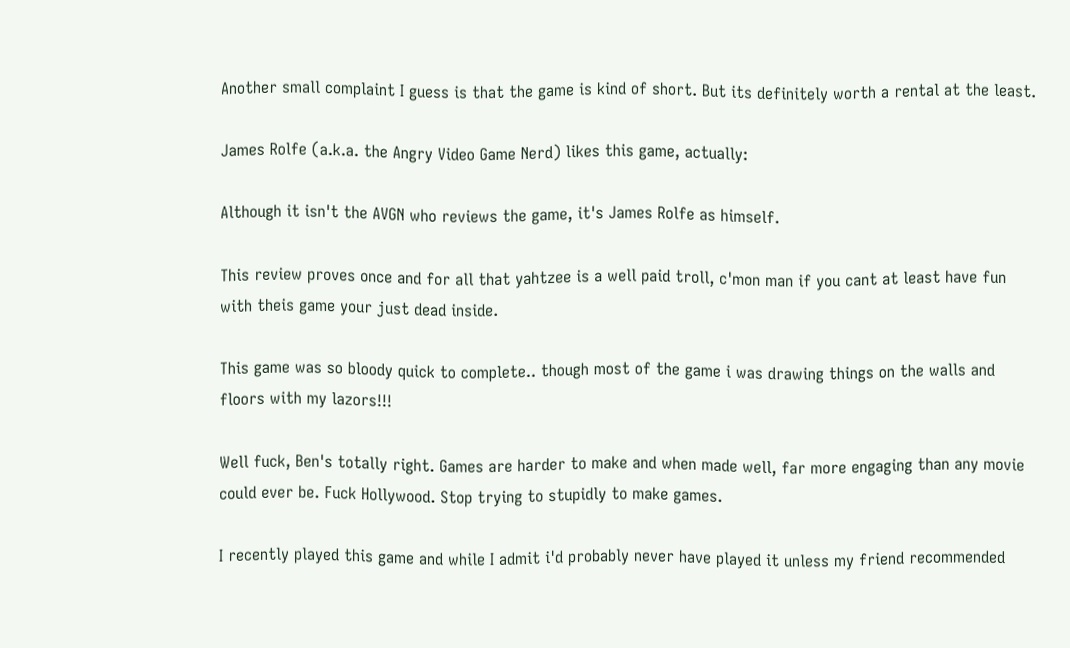Another small complaint I guess is that the game is kind of short. But its definitely worth a rental at the least.

James Rolfe (a.k.a. the Angry Video Game Nerd) likes this game, actually:

Although it isn't the AVGN who reviews the game, it's James Rolfe as himself.

This review proves once and for all that yahtzee is a well paid troll, c'mon man if you cant at least have fun with theis game your just dead inside.

This game was so bloody quick to complete.. though most of the game i was drawing things on the walls and floors with my lazors!!!

Well fuck, Ben's totally right. Games are harder to make and when made well, far more engaging than any movie could ever be. Fuck Hollywood. Stop trying to stupidly to make games.

I recently played this game and while I admit i'd probably never have played it unless my friend recommended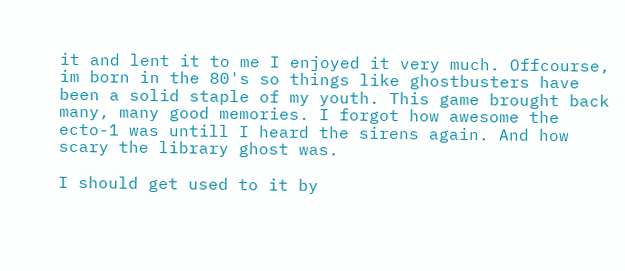it and lent it to me I enjoyed it very much. Offcourse, im born in the 80's so things like ghostbusters have been a solid staple of my youth. This game brought back many, many good memories. I forgot how awesome the ecto-1 was untill I heard the sirens again. And how scary the library ghost was.

I should get used to it by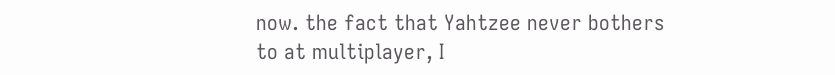now. the fact that Yahtzee never bothers to at multiplayer, I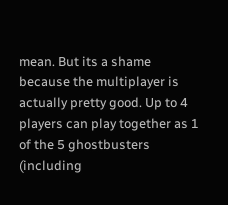mean. But its a shame because the multiplayer is actually pretty good. Up to 4 players can play together as 1 of the 5 ghostbusters (including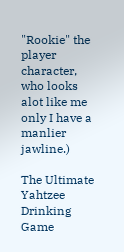"Rookie" the player character, who looks alot like me only I have a manlier jawline.)

The Ultimate Yahtzee Drinking Game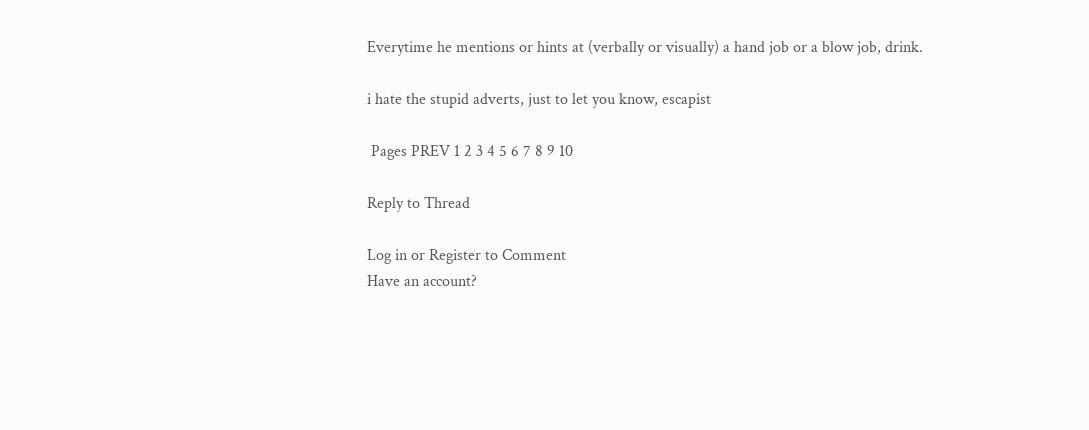Everytime he mentions or hints at (verbally or visually) a hand job or a blow job, drink.

i hate the stupid adverts, just to let you know, escapist

 Pages PREV 1 2 3 4 5 6 7 8 9 10

Reply to Thread

Log in or Register to Comment
Have an account?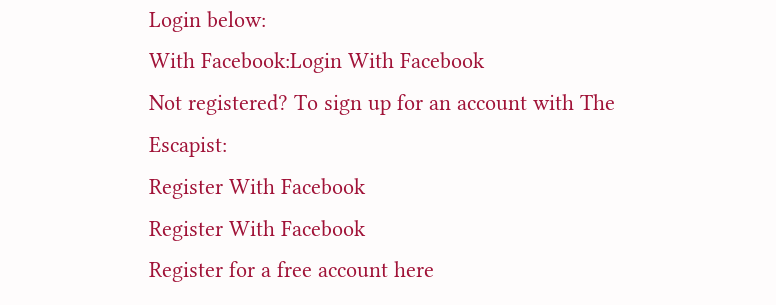Login below:
With Facebook:Login With Facebook
Not registered? To sign up for an account with The Escapist:
Register With Facebook
Register With Facebook
Register for a free account here